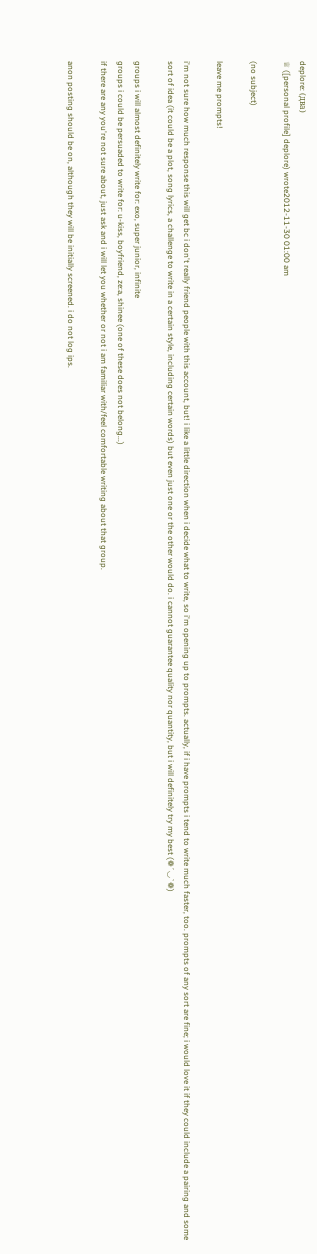deplore: (два)
♕ ([personal profile] deplore) wrote2012-11-30 01:00 am

(no subject)

leave me prompts!

i'm not sure how much response this will get bc i don't really friend people with this account, but! i like a little direction when i decide what to write, so i'm opening up to prompts. actually, if i have prompts i tend to write much faster, too. prompts of any sort are fine; i would love it if they could include a pairing and some sort of idea (it could be a plot, song lyrics, a challenge to write in a certain style, including certain words) but even just one or the other would do. i cannot guarantee quality nor quantity, but i will definitely try my best (❁´◡`❁)

groups i will almost definitely write for: exo, super junior, infinite
groups i could be persuaded to write for: u-kiss, boyfriend, ze:a, shinee (one of these does not belong...)
if there are any you're not sure about, just ask and i will let you whether or not i am familiar with/feel comfortable writing about that group.

anon posting should be on, although they will be initially screened. i do not log ips.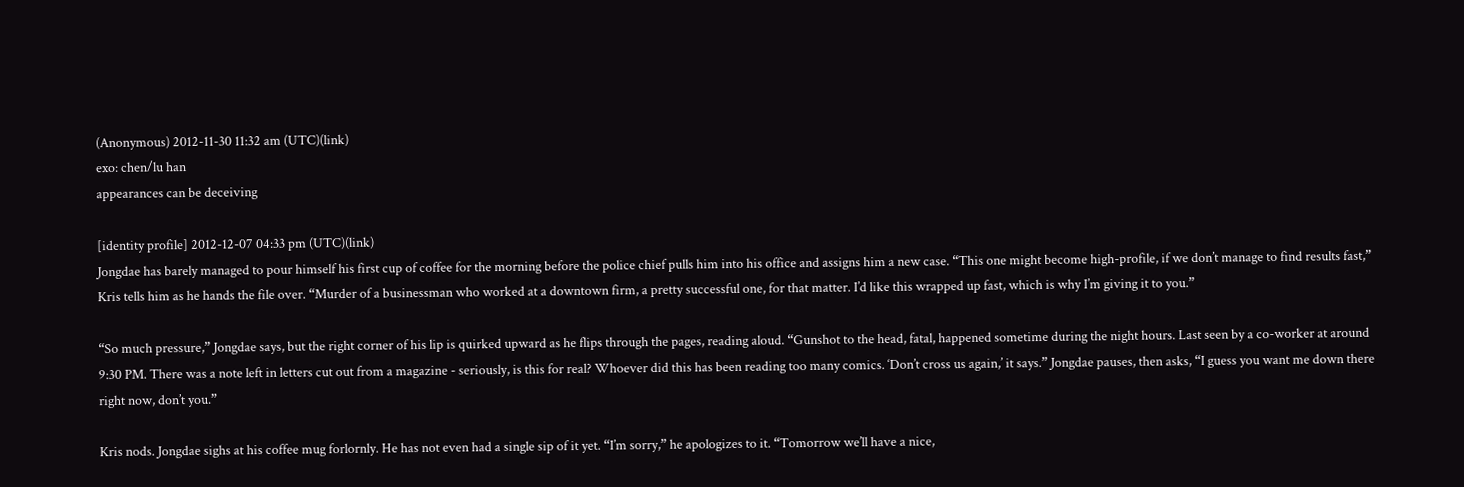(Anonymous) 2012-11-30 11:32 am (UTC)(link)
exo: chen/lu han
appearances can be deceiving

[identity profile] 2012-12-07 04:33 pm (UTC)(link)
Jongdae has barely managed to pour himself his first cup of coffee for the morning before the police chief pulls him into his office and assigns him a new case. “This one might become high-profile, if we don’t manage to find results fast,” Kris tells him as he hands the file over. “Murder of a businessman who worked at a downtown firm, a pretty successful one, for that matter. I’d like this wrapped up fast, which is why I’m giving it to you.”

“So much pressure,” Jongdae says, but the right corner of his lip is quirked upward as he flips through the pages, reading aloud. “Gunshot to the head, fatal, happened sometime during the night hours. Last seen by a co-worker at around 9:30 PM. There was a note left in letters cut out from a magazine - seriously, is this for real? Whoever did this has been reading too many comics. ‘Don’t cross us again,’ it says.” Jongdae pauses, then asks, “I guess you want me down there right now, don’t you.”

Kris nods. Jongdae sighs at his coffee mug forlornly. He has not even had a single sip of it yet. “I’m sorry,” he apologizes to it. “Tomorrow we’ll have a nice,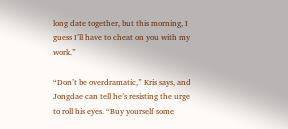long date together, but this morning, I guess I’ll have to cheat on you with my work.”

“Don’t be overdramatic,” Kris says, and Jongdae can tell he’s resisting the urge to roll his eyes. “Buy yourself some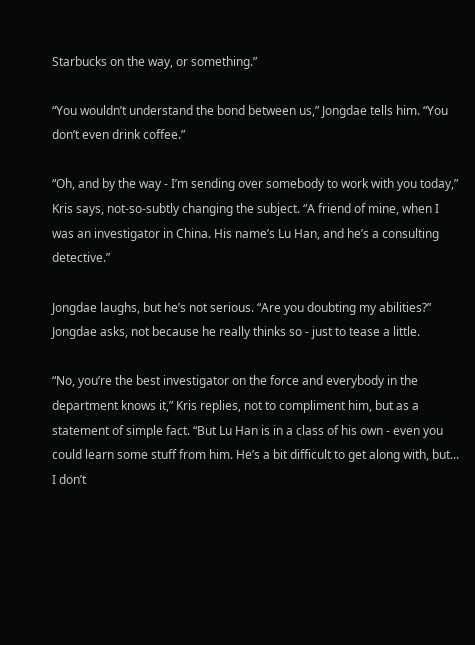Starbucks on the way, or something.”

“You wouldn’t understand the bond between us,” Jongdae tells him. “You don’t even drink coffee.”

“Oh, and by the way - I’m sending over somebody to work with you today,” Kris says, not-so-subtly changing the subject. “A friend of mine, when I was an investigator in China. His name’s Lu Han, and he’s a consulting detective.”

Jongdae laughs, but he’s not serious. “Are you doubting my abilities?” Jongdae asks, not because he really thinks so - just to tease a little.

“No, you’re the best investigator on the force and everybody in the department knows it,” Kris replies, not to compliment him, but as a statement of simple fact. “But Lu Han is in a class of his own - even you could learn some stuff from him. He’s a bit difficult to get along with, but... I don’t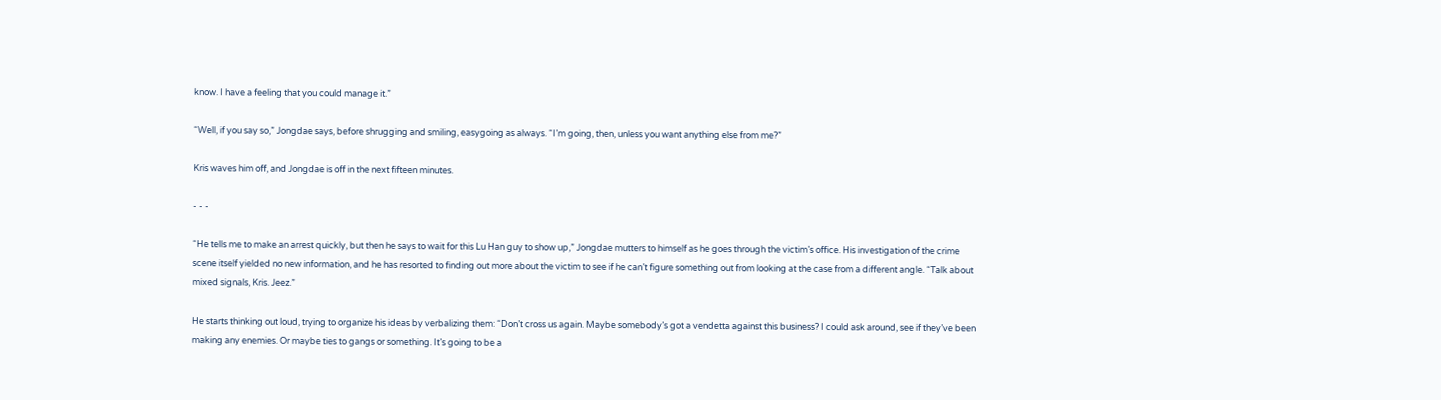know. I have a feeling that you could manage it.”

“Well, if you say so,” Jongdae says, before shrugging and smiling, easygoing as always. “I’m going, then, unless you want anything else from me?”

Kris waves him off, and Jongdae is off in the next fifteen minutes.

- - -

“He tells me to make an arrest quickly, but then he says to wait for this Lu Han guy to show up,” Jongdae mutters to himself as he goes through the victim’s office. His investigation of the crime scene itself yielded no new information, and he has resorted to finding out more about the victim to see if he can’t figure something out from looking at the case from a different angle. “Talk about mixed signals, Kris. Jeez.”

He starts thinking out loud, trying to organize his ideas by verbalizing them: “Don’t cross us again. Maybe somebody’s got a vendetta against this business? I could ask around, see if they’ve been making any enemies. Or maybe ties to gangs or something. It’s going to be a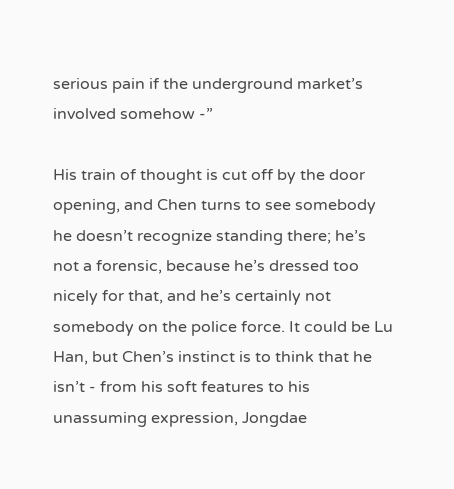serious pain if the underground market’s involved somehow -”

His train of thought is cut off by the door opening, and Chen turns to see somebody he doesn’t recognize standing there; he’s not a forensic, because he’s dressed too nicely for that, and he’s certainly not somebody on the police force. It could be Lu Han, but Chen’s instinct is to think that he isn’t - from his soft features to his unassuming expression, Jongdae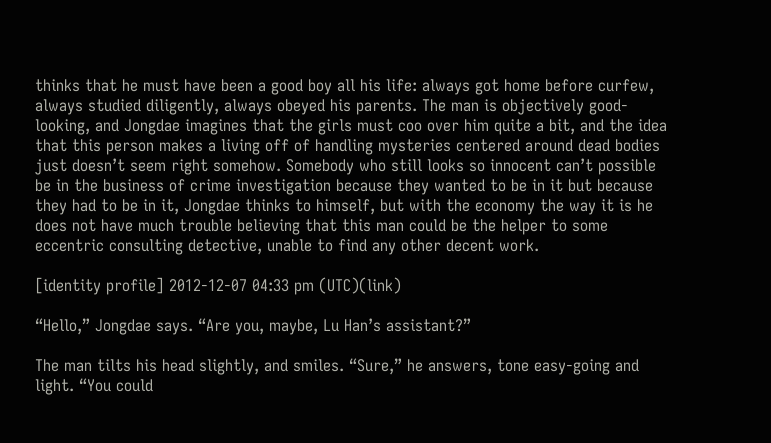thinks that he must have been a good boy all his life: always got home before curfew, always studied diligently, always obeyed his parents. The man is objectively good-looking, and Jongdae imagines that the girls must coo over him quite a bit, and the idea that this person makes a living off of handling mysteries centered around dead bodies just doesn’t seem right somehow. Somebody who still looks so innocent can’t possible be in the business of crime investigation because they wanted to be in it but because they had to be in it, Jongdae thinks to himself, but with the economy the way it is he does not have much trouble believing that this man could be the helper to some eccentric consulting detective, unable to find any other decent work.

[identity profile] 2012-12-07 04:33 pm (UTC)(link)

“Hello,” Jongdae says. “Are you, maybe, Lu Han’s assistant?”

The man tilts his head slightly, and smiles. “Sure,” he answers, tone easy-going and light. “You could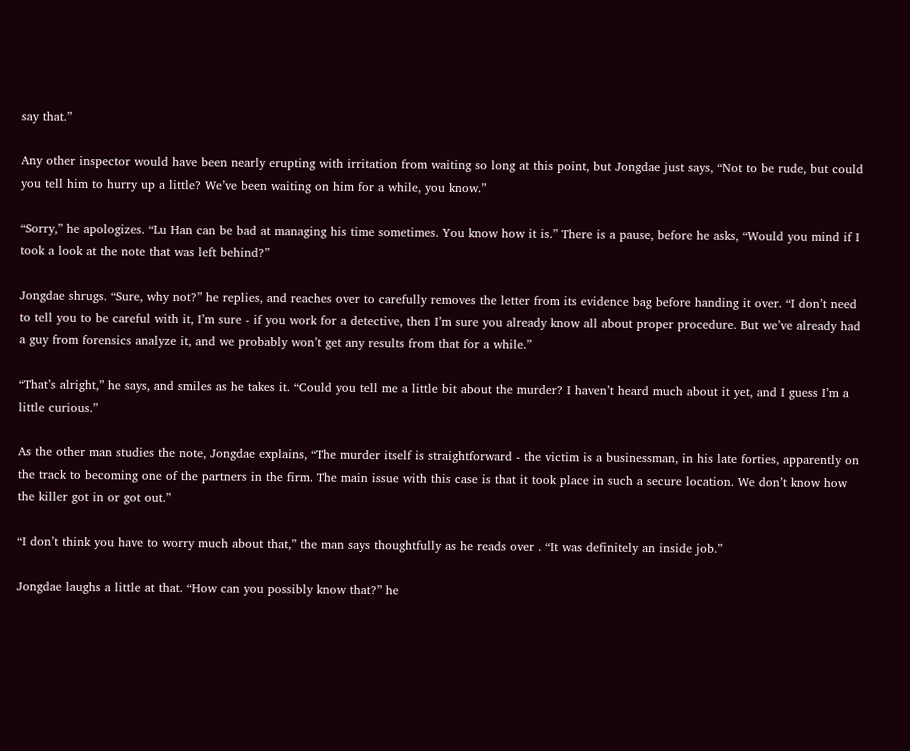say that.”

Any other inspector would have been nearly erupting with irritation from waiting so long at this point, but Jongdae just says, “Not to be rude, but could you tell him to hurry up a little? We’ve been waiting on him for a while, you know.”

“Sorry,” he apologizes. “Lu Han can be bad at managing his time sometimes. You know how it is.” There is a pause, before he asks, “Would you mind if I took a look at the note that was left behind?”

Jongdae shrugs. “Sure, why not?” he replies, and reaches over to carefully removes the letter from its evidence bag before handing it over. “I don’t need to tell you to be careful with it, I’m sure - if you work for a detective, then I’m sure you already know all about proper procedure. But we’ve already had a guy from forensics analyze it, and we probably won’t get any results from that for a while.”

“That’s alright,” he says, and smiles as he takes it. “Could you tell me a little bit about the murder? I haven’t heard much about it yet, and I guess I’m a little curious.”

As the other man studies the note, Jongdae explains, “The murder itself is straightforward - the victim is a businessman, in his late forties, apparently on the track to becoming one of the partners in the firm. The main issue with this case is that it took place in such a secure location. We don’t know how the killer got in or got out.”

“I don’t think you have to worry much about that,” the man says thoughtfully as he reads over . “It was definitely an inside job.”

Jongdae laughs a little at that. “How can you possibly know that?” he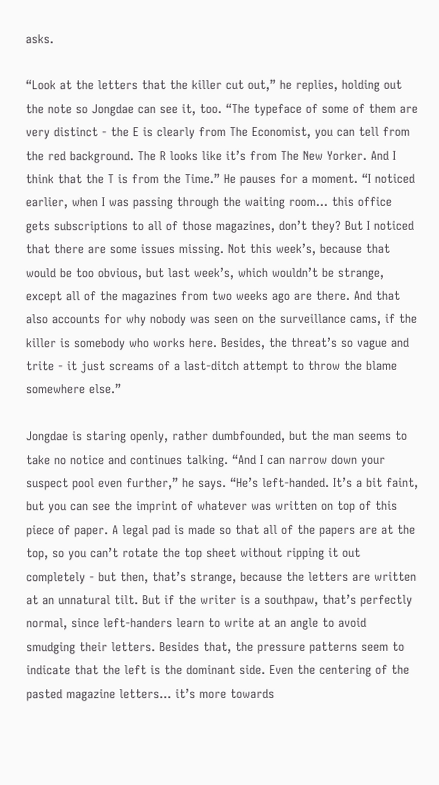asks.

“Look at the letters that the killer cut out,” he replies, holding out the note so Jongdae can see it, too. “The typeface of some of them are very distinct - the E is clearly from The Economist, you can tell from the red background. The R looks like it’s from The New Yorker. And I think that the T is from the Time.” He pauses for a moment. “I noticed earlier, when I was passing through the waiting room... this office gets subscriptions to all of those magazines, don’t they? But I noticed that there are some issues missing. Not this week’s, because that would be too obvious, but last week’s, which wouldn’t be strange, except all of the magazines from two weeks ago are there. And that also accounts for why nobody was seen on the surveillance cams, if the killer is somebody who works here. Besides, the threat’s so vague and trite - it just screams of a last-ditch attempt to throw the blame somewhere else.”

Jongdae is staring openly, rather dumbfounded, but the man seems to take no notice and continues talking. “And I can narrow down your suspect pool even further,” he says. “He’s left-handed. It’s a bit faint, but you can see the imprint of whatever was written on top of this piece of paper. A legal pad is made so that all of the papers are at the top, so you can’t rotate the top sheet without ripping it out completely - but then, that’s strange, because the letters are written at an unnatural tilt. But if the writer is a southpaw, that’s perfectly normal, since left-handers learn to write at an angle to avoid smudging their letters. Besides that, the pressure patterns seem to indicate that the left is the dominant side. Even the centering of the pasted magazine letters... it’s more towards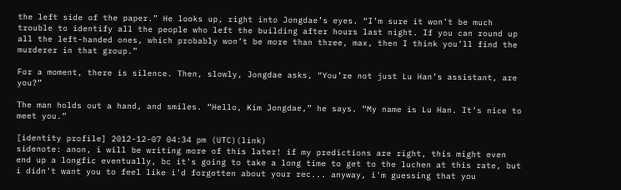the left side of the paper.” He looks up, right into Jongdae’s eyes. “I’m sure it won’t be much trouble to identify all the people who left the building after hours last night. If you can round up all the left-handed ones, which probably won’t be more than three, max, then I think you’ll find the murderer in that group.”

For a moment, there is silence. Then, slowly, Jongdae asks, “You’re not just Lu Han’s assistant, are you?”

The man holds out a hand, and smiles. “Hello, Kim Jongdae,” he says. “My name is Lu Han. It’s nice to meet you.”

[identity profile] 2012-12-07 04:34 pm (UTC)(link)
sidenote: anon, i will be writing more of this later! if my predictions are right, this might even end up a longfic eventually, bc it's going to take a long time to get to the luchen at this rate, but i didn't want you to feel like i'd forgotten about your rec... anyway, i'm guessing that you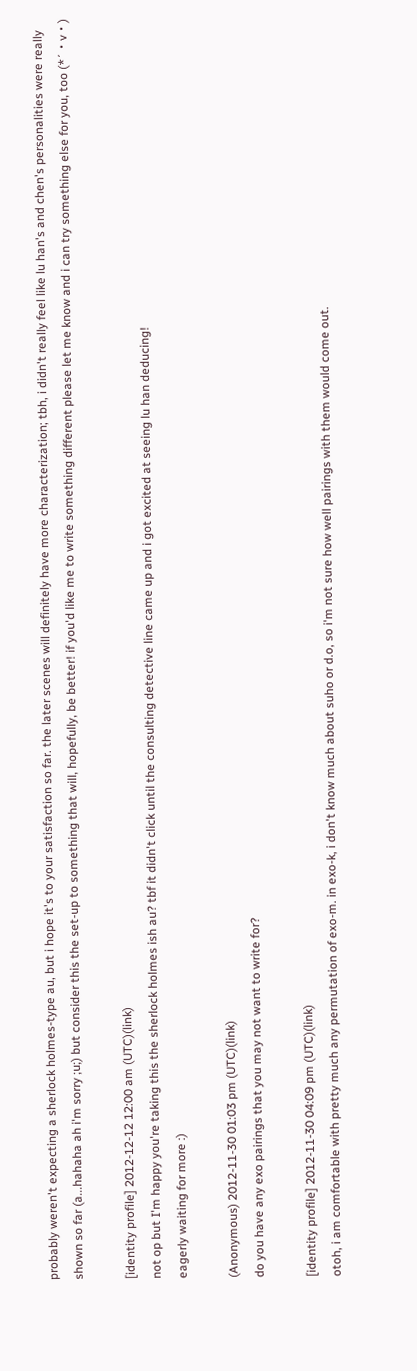probably weren't expecting a sherlock holmes-type au, but i hope it's to your satisfaction so far. the later scenes will definitely have more characterization; tbh, i didn't really feel like lu han's and chen's personalities were really shown so far (a...hahaha ah i'm sorry ;u;) but consider this the set-up to something that will, hopefully, be better! if you'd like me to write something different please let me know and i can try something else for you, too (*´・v・)

[identity profile] 2012-12-12 12:00 am (UTC)(link)
not op but I'm happy you're taking this the sherlock holmes ish au? tbf it didn't click until the consulting detective line came up and i got excited at seeing lu han deducing!
eagerly waiting for more :)

(Anonymous) 2012-11-30 01:03 pm (UTC)(link)
do you have any exo pairings that you may not want to write for?

[identity profile] 2012-11-30 04:09 pm (UTC)(link)
otoh, i am comfortable with pretty much any permutation of exo-m. in exo-k, i don't know much about suho or d.o, so i'm not sure how well pairings with them would come out.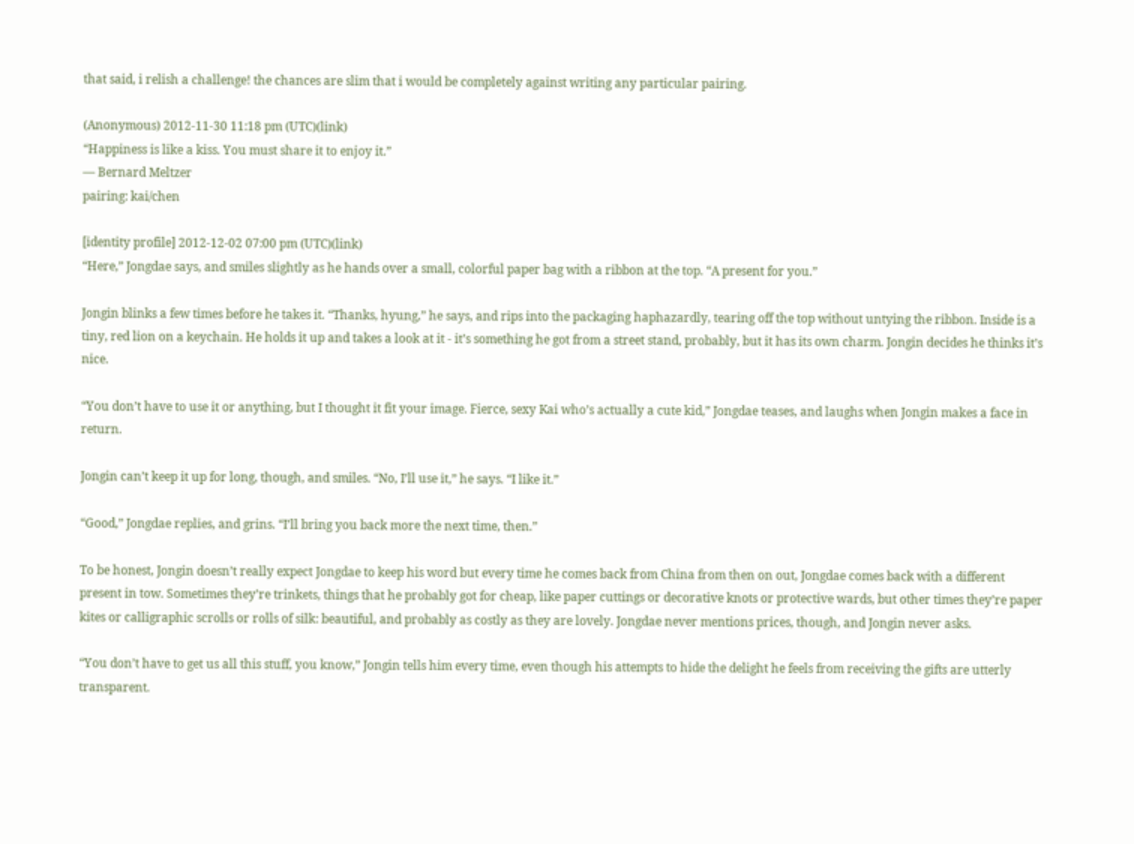that said, i relish a challenge! the chances are slim that i would be completely against writing any particular pairing.

(Anonymous) 2012-11-30 11:18 pm (UTC)(link)
“Happiness is like a kiss. You must share it to enjoy it.”
— Bernard Meltzer
pairing: kai/chen

[identity profile] 2012-12-02 07:00 pm (UTC)(link)
“Here,” Jongdae says, and smiles slightly as he hands over a small, colorful paper bag with a ribbon at the top. “A present for you.”

Jongin blinks a few times before he takes it. “Thanks, hyung,” he says, and rips into the packaging haphazardly, tearing off the top without untying the ribbon. Inside is a tiny, red lion on a keychain. He holds it up and takes a look at it - it’s something he got from a street stand, probably, but it has its own charm. Jongin decides he thinks it’s nice.

“You don’t have to use it or anything, but I thought it fit your image. Fierce, sexy Kai who’s actually a cute kid,” Jongdae teases, and laughs when Jongin makes a face in return.

Jongin can’t keep it up for long, though, and smiles. “No, I’ll use it,” he says. “I like it.”

“Good,” Jongdae replies, and grins. “I’ll bring you back more the next time, then.”

To be honest, Jongin doesn’t really expect Jongdae to keep his word but every time he comes back from China from then on out, Jongdae comes back with a different present in tow. Sometimes they’re trinkets, things that he probably got for cheap, like paper cuttings or decorative knots or protective wards, but other times they’re paper kites or calligraphic scrolls or rolls of silk: beautiful, and probably as costly as they are lovely. Jongdae never mentions prices, though, and Jongin never asks.

“You don’t have to get us all this stuff, you know,” Jongin tells him every time, even though his attempts to hide the delight he feels from receiving the gifts are utterly transparent.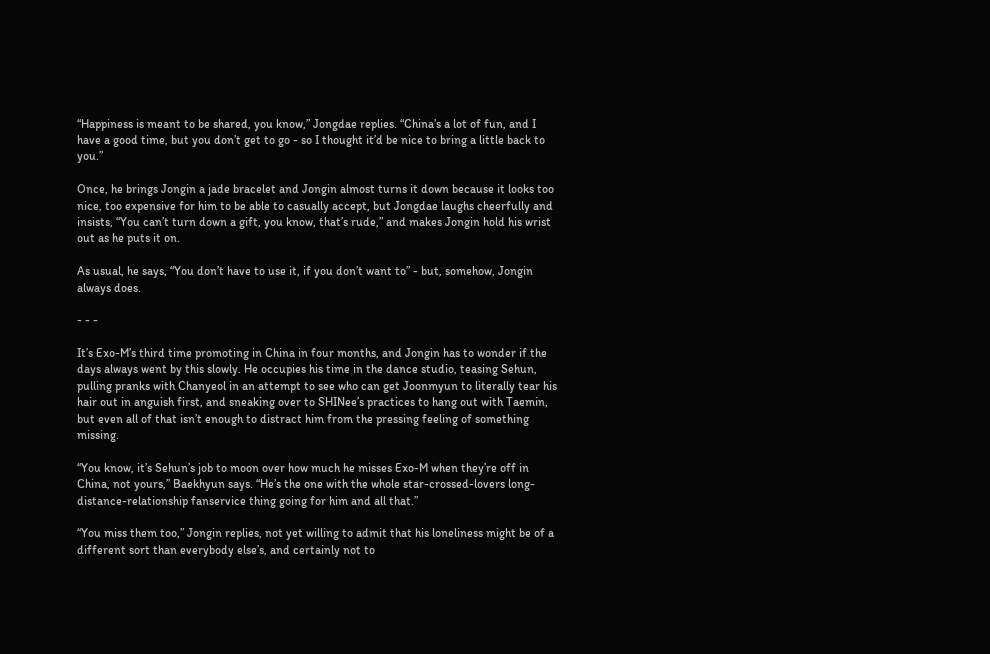“Happiness is meant to be shared, you know,” Jongdae replies. “China’s a lot of fun, and I have a good time, but you don’t get to go - so I thought it’d be nice to bring a little back to you.”

Once, he brings Jongin a jade bracelet and Jongin almost turns it down because it looks too nice, too expensive for him to be able to casually accept, but Jongdae laughs cheerfully and insists, “You can’t turn down a gift, you know, that’s rude,” and makes Jongin hold his wrist out as he puts it on.

As usual, he says, “You don’t have to use it, if you don’t want to” - but, somehow, Jongin always does.

- - -

It’s Exo-M’s third time promoting in China in four months, and Jongin has to wonder if the days always went by this slowly. He occupies his time in the dance studio, teasing Sehun, pulling pranks with Chanyeol in an attempt to see who can get Joonmyun to literally tear his hair out in anguish first, and sneaking over to SHINee’s practices to hang out with Taemin, but even all of that isn’t enough to distract him from the pressing feeling of something missing.

“You know, it’s Sehun’s job to moon over how much he misses Exo-M when they’re off in China, not yours,” Baekhyun says. “He’s the one with the whole star-crossed-lovers long-distance-relationship fanservice thing going for him and all that.”

“You miss them too,” Jongin replies, not yet willing to admit that his loneliness might be of a different sort than everybody else’s, and certainly not to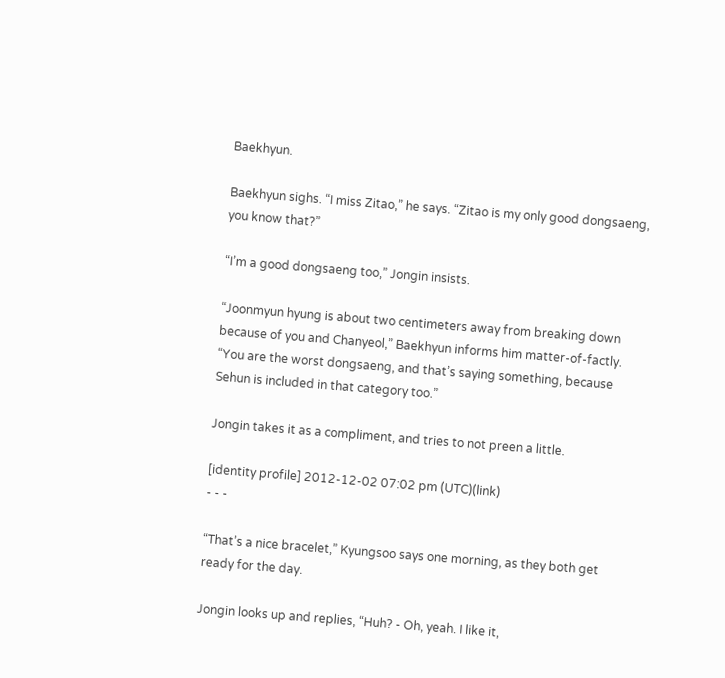Baekhyun.

Baekhyun sighs. “I miss Zitao,” he says. “Zitao is my only good dongsaeng, you know that?”

“I’m a good dongsaeng too,” Jongin insists.

“Joonmyun hyung is about two centimeters away from breaking down because of you and Chanyeol,” Baekhyun informs him matter-of-factly. “You are the worst dongsaeng, and that’s saying something, because Sehun is included in that category too.”

Jongin takes it as a compliment, and tries to not preen a little.

[identity profile] 2012-12-02 07:02 pm (UTC)(link)
- - -

“That’s a nice bracelet,” Kyungsoo says one morning, as they both get ready for the day.

Jongin looks up and replies, “Huh? - Oh, yeah. I like it,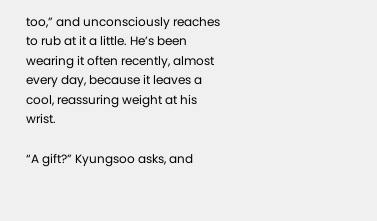too,” and unconsciously reaches to rub at it a little. He’s been wearing it often recently, almost every day, because it leaves a cool, reassuring weight at his wrist.

“A gift?” Kyungsoo asks, and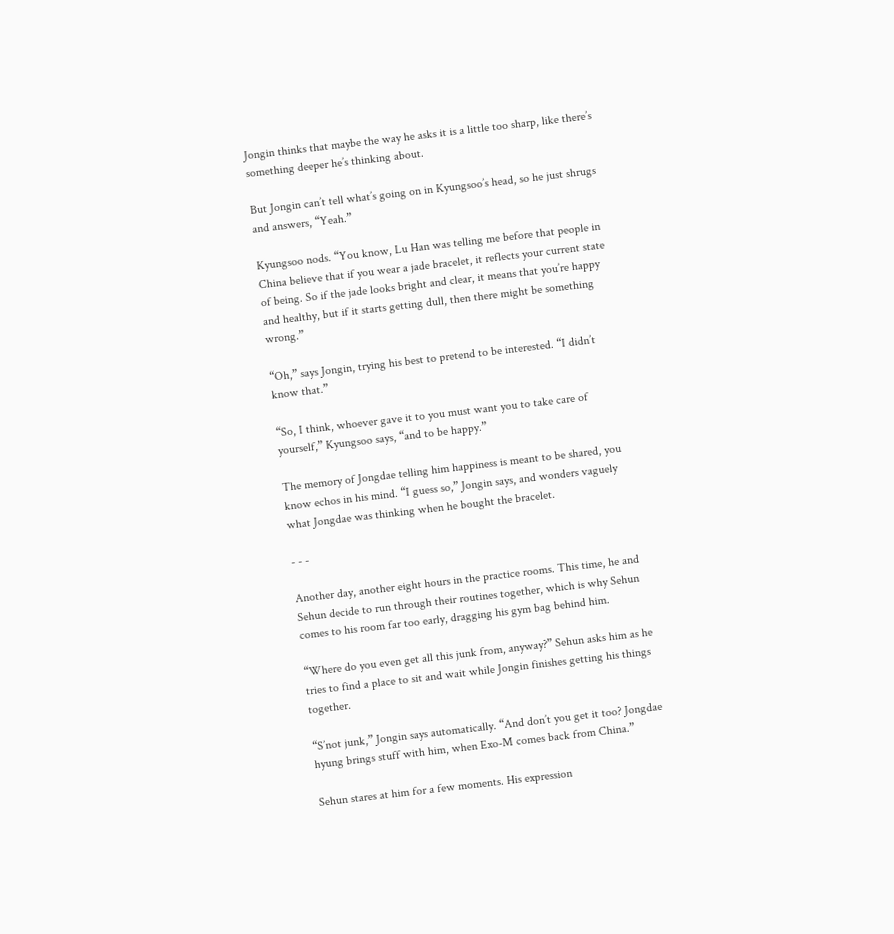Jongin thinks that maybe the way he asks it is a little too sharp, like there’s something deeper he’s thinking about.

But Jongin can’t tell what’s going on in Kyungsoo’s head, so he just shrugs and answers, “Yeah.”

Kyungsoo nods. “You know, Lu Han was telling me before that people in China believe that if you wear a jade bracelet, it reflects your current state of being. So if the jade looks bright and clear, it means that you’re happy and healthy, but if it starts getting dull, then there might be something wrong.”

“Oh,” says Jongin, trying his best to pretend to be interested. “I didn’t know that.”

“So, I think, whoever gave it to you must want you to take care of yourself,” Kyungsoo says, “and to be happy.”

The memory of Jongdae telling him happiness is meant to be shared, you know echos in his mind. “I guess so,” Jongin says, and wonders vaguely what Jongdae was thinking when he bought the bracelet.

- - -

Another day, another eight hours in the practice rooms. This time, he and Sehun decide to run through their routines together, which is why Sehun comes to his room far too early, dragging his gym bag behind him.

“Where do you even get all this junk from, anyway?” Sehun asks him as he tries to find a place to sit and wait while Jongin finishes getting his things together.

“S’not junk,” Jongin says automatically. “And don’t you get it too? Jongdae hyung brings stuff with him, when Exo-M comes back from China.”

Sehun stares at him for a few moments. His expression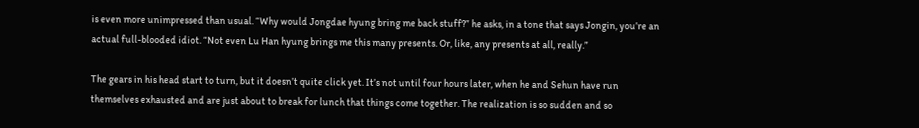is even more unimpressed than usual. “Why would Jongdae hyung bring me back stuff?” he asks, in a tone that says Jongin, you’re an actual full-blooded idiot. “Not even Lu Han hyung brings me this many presents. Or, like, any presents at all, really.”

The gears in his head start to turn, but it doesn’t quite click yet. It’s not until four hours later, when he and Sehun have run themselves exhausted and are just about to break for lunch that things come together. The realization is so sudden and so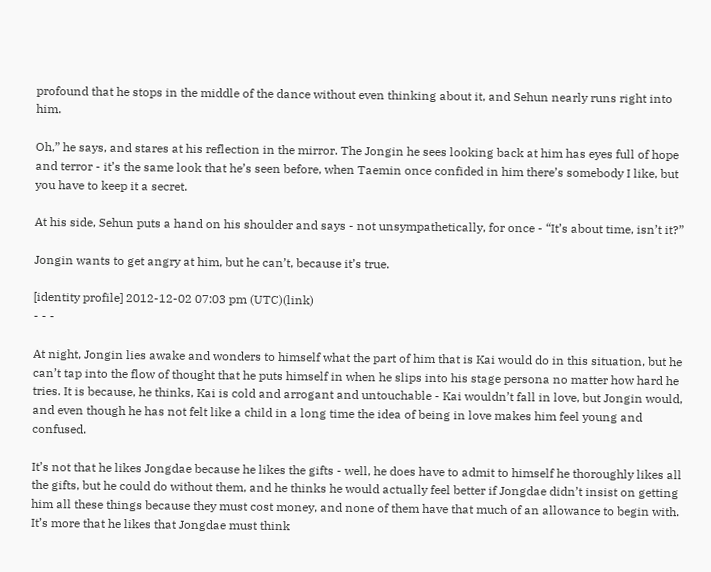profound that he stops in the middle of the dance without even thinking about it, and Sehun nearly runs right into him.

Oh,” he says, and stares at his reflection in the mirror. The Jongin he sees looking back at him has eyes full of hope and terror - it’s the same look that he’s seen before, when Taemin once confided in him there’s somebody I like, but you have to keep it a secret.

At his side, Sehun puts a hand on his shoulder and says - not unsympathetically, for once - “It’s about time, isn’t it?”

Jongin wants to get angry at him, but he can’t, because it’s true.

[identity profile] 2012-12-02 07:03 pm (UTC)(link)
- - -

At night, Jongin lies awake and wonders to himself what the part of him that is Kai would do in this situation, but he can’t tap into the flow of thought that he puts himself in when he slips into his stage persona no matter how hard he tries. It is because, he thinks, Kai is cold and arrogant and untouchable - Kai wouldn’t fall in love, but Jongin would, and even though he has not felt like a child in a long time the idea of being in love makes him feel young and confused.

It’s not that he likes Jongdae because he likes the gifts - well, he does have to admit to himself he thoroughly likes all the gifts, but he could do without them, and he thinks he would actually feel better if Jongdae didn’t insist on getting him all these things because they must cost money, and none of them have that much of an allowance to begin with. It’s more that he likes that Jongdae must think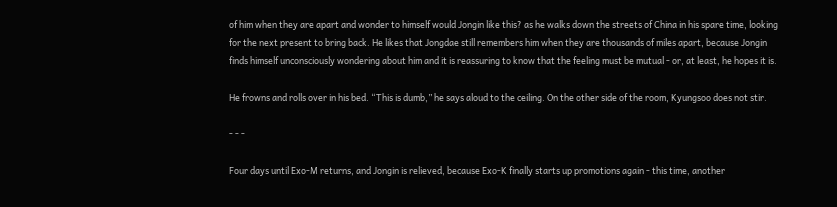of him when they are apart and wonder to himself would Jongin like this? as he walks down the streets of China in his spare time, looking for the next present to bring back. He likes that Jongdae still remembers him when they are thousands of miles apart, because Jongin finds himself unconsciously wondering about him and it is reassuring to know that the feeling must be mutual - or, at least, he hopes it is.

He frowns and rolls over in his bed. “This is dumb,” he says aloud to the ceiling. On the other side of the room, Kyungsoo does not stir.

- - -

Four days until Exo-M returns, and Jongin is relieved, because Exo-K finally starts up promotions again - this time, another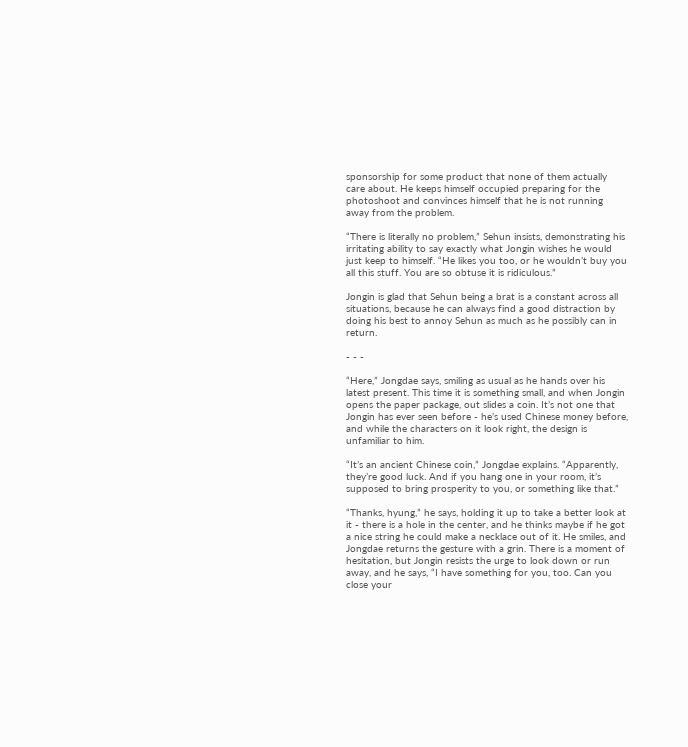sponsorship for some product that none of them actually care about. He keeps himself occupied preparing for the photoshoot and convinces himself that he is not running away from the problem.

“There is literally no problem,” Sehun insists, demonstrating his irritating ability to say exactly what Jongin wishes he would just keep to himself. “He likes you too, or he wouldn’t buy you all this stuff. You are so obtuse it is ridiculous.”

Jongin is glad that Sehun being a brat is a constant across all situations, because he can always find a good distraction by doing his best to annoy Sehun as much as he possibly can in return.

- - -

“Here,” Jongdae says, smiling as usual as he hands over his latest present. This time it is something small, and when Jongin opens the paper package, out slides a coin. It’s not one that Jongin has ever seen before - he’s used Chinese money before, and while the characters on it look right, the design is unfamiliar to him.

“It’s an ancient Chinese coin,” Jongdae explains. “Apparently, they’re good luck. And if you hang one in your room, it’s supposed to bring prosperity to you, or something like that.”

“Thanks, hyung,” he says, holding it up to take a better look at it - there is a hole in the center, and he thinks maybe if he got a nice string he could make a necklace out of it. He smiles, and Jongdae returns the gesture with a grin. There is a moment of hesitation, but Jongin resists the urge to look down or run away, and he says, “I have something for you, too. Can you close your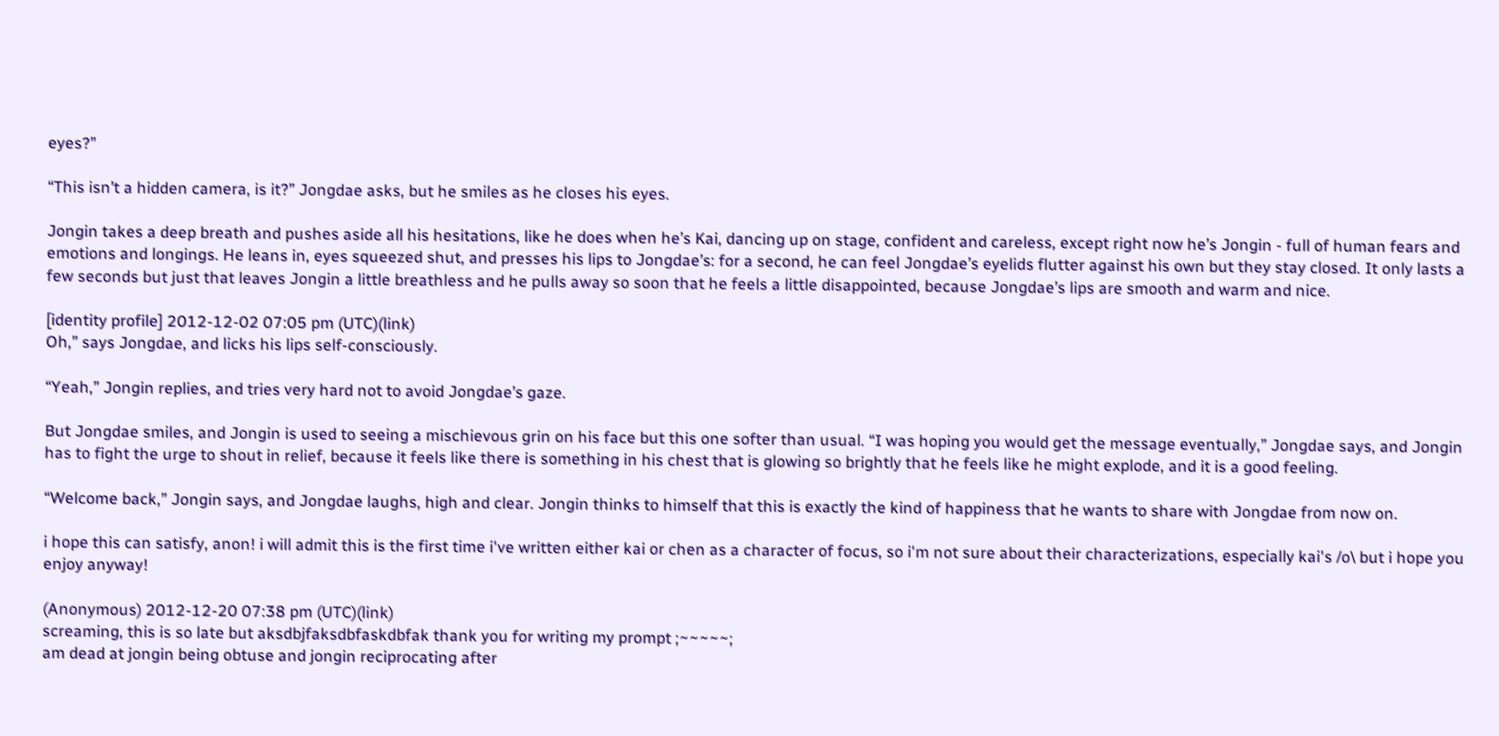eyes?”

“This isn’t a hidden camera, is it?” Jongdae asks, but he smiles as he closes his eyes.

Jongin takes a deep breath and pushes aside all his hesitations, like he does when he’s Kai, dancing up on stage, confident and careless, except right now he’s Jongin - full of human fears and emotions and longings. He leans in, eyes squeezed shut, and presses his lips to Jongdae’s: for a second, he can feel Jongdae’s eyelids flutter against his own but they stay closed. It only lasts a few seconds but just that leaves Jongin a little breathless and he pulls away so soon that he feels a little disappointed, because Jongdae’s lips are smooth and warm and nice.

[identity profile] 2012-12-02 07:05 pm (UTC)(link)
Oh,” says Jongdae, and licks his lips self-consciously.

“Yeah,” Jongin replies, and tries very hard not to avoid Jongdae’s gaze.

But Jongdae smiles, and Jongin is used to seeing a mischievous grin on his face but this one softer than usual. “I was hoping you would get the message eventually,” Jongdae says, and Jongin has to fight the urge to shout in relief, because it feels like there is something in his chest that is glowing so brightly that he feels like he might explode, and it is a good feeling.

“Welcome back,” Jongin says, and Jongdae laughs, high and clear. Jongin thinks to himself that this is exactly the kind of happiness that he wants to share with Jongdae from now on.

i hope this can satisfy, anon! i will admit this is the first time i've written either kai or chen as a character of focus, so i'm not sure about their characterizations, especially kai's /o\ but i hope you enjoy anyway!

(Anonymous) 2012-12-20 07:38 pm (UTC)(link)
screaming, this is so late but aksdbjfaksdbfaskdbfak thank you for writing my prompt ;~~~~~;
am dead at jongin being obtuse and jongin reciprocating after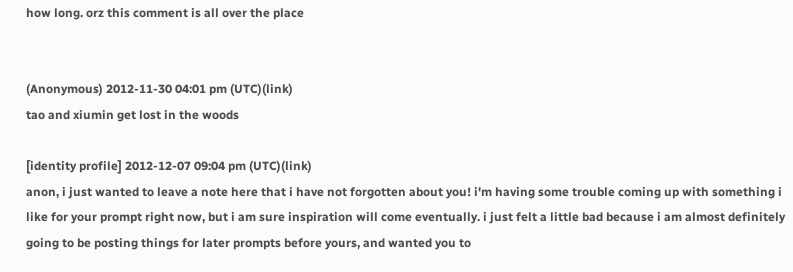how long. orz this comment is all over the place


(Anonymous) 2012-11-30 04:01 pm (UTC)(link)
tao and xiumin get lost in the woods

[identity profile] 2012-12-07 09:04 pm (UTC)(link)
anon, i just wanted to leave a note here that i have not forgotten about you! i'm having some trouble coming up with something i like for your prompt right now, but i am sure inspiration will come eventually. i just felt a little bad because i am almost definitely going to be posting things for later prompts before yours, and wanted you to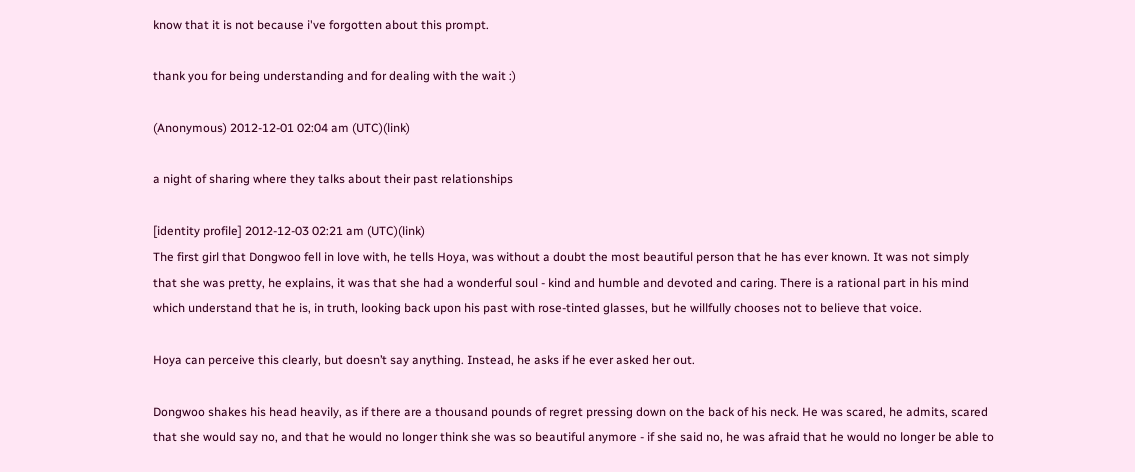know that it is not because i've forgotten about this prompt.

thank you for being understanding and for dealing with the wait :)

(Anonymous) 2012-12-01 02:04 am (UTC)(link)

a night of sharing where they talks about their past relationships

[identity profile] 2012-12-03 02:21 am (UTC)(link)
The first girl that Dongwoo fell in love with, he tells Hoya, was without a doubt the most beautiful person that he has ever known. It was not simply that she was pretty, he explains, it was that she had a wonderful soul - kind and humble and devoted and caring. There is a rational part in his mind which understand that he is, in truth, looking back upon his past with rose-tinted glasses, but he willfully chooses not to believe that voice.

Hoya can perceive this clearly, but doesn’t say anything. Instead, he asks if he ever asked her out.

Dongwoo shakes his head heavily, as if there are a thousand pounds of regret pressing down on the back of his neck. He was scared, he admits, scared that she would say no, and that he would no longer think she was so beautiful anymore - if she said no, he was afraid that he would no longer be able to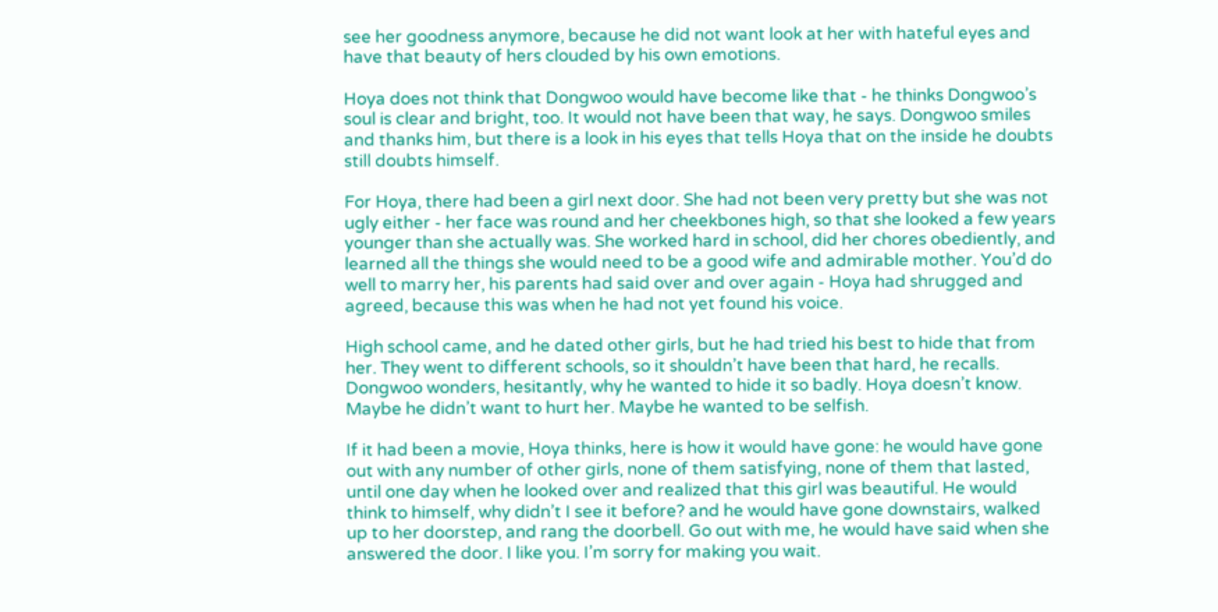see her goodness anymore, because he did not want look at her with hateful eyes and have that beauty of hers clouded by his own emotions.

Hoya does not think that Dongwoo would have become like that - he thinks Dongwoo’s soul is clear and bright, too. It would not have been that way, he says. Dongwoo smiles and thanks him, but there is a look in his eyes that tells Hoya that on the inside he doubts still doubts himself.

For Hoya, there had been a girl next door. She had not been very pretty but she was not ugly either - her face was round and her cheekbones high, so that she looked a few years younger than she actually was. She worked hard in school, did her chores obediently, and learned all the things she would need to be a good wife and admirable mother. You’d do well to marry her, his parents had said over and over again - Hoya had shrugged and agreed, because this was when he had not yet found his voice.

High school came, and he dated other girls, but he had tried his best to hide that from her. They went to different schools, so it shouldn’t have been that hard, he recalls. Dongwoo wonders, hesitantly, why he wanted to hide it so badly. Hoya doesn’t know. Maybe he didn’t want to hurt her. Maybe he wanted to be selfish.

If it had been a movie, Hoya thinks, here is how it would have gone: he would have gone out with any number of other girls, none of them satisfying, none of them that lasted, until one day when he looked over and realized that this girl was beautiful. He would think to himself, why didn’t I see it before? and he would have gone downstairs, walked up to her doorstep, and rang the doorbell. Go out with me, he would have said when she answered the door. I like you. I’m sorry for making you wait.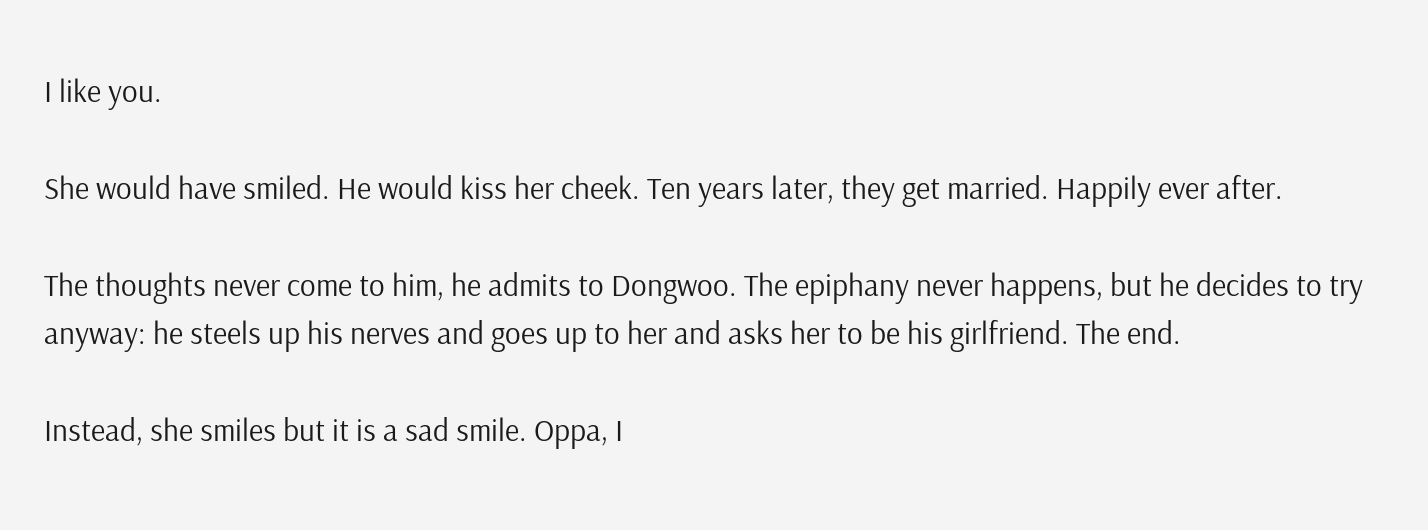I like you.

She would have smiled. He would kiss her cheek. Ten years later, they get married. Happily ever after.

The thoughts never come to him, he admits to Dongwoo. The epiphany never happens, but he decides to try anyway: he steels up his nerves and goes up to her and asks her to be his girlfriend. The end.

Instead, she smiles but it is a sad smile. Oppa, I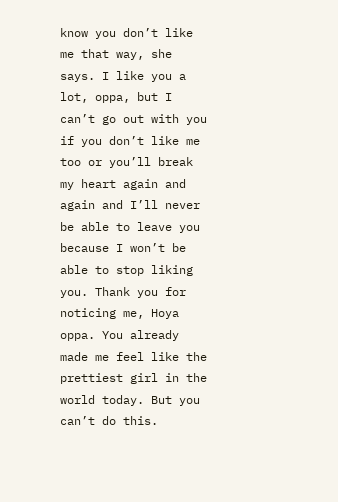know you don’t like me that way, she says. I like you a lot, oppa, but I can’t go out with you if you don’t like me too or you’ll break my heart again and again and I’ll never be able to leave you because I won’t be able to stop liking you. Thank you for noticing me, Hoya oppa. You already made me feel like the prettiest girl in the world today. But you can’t do this.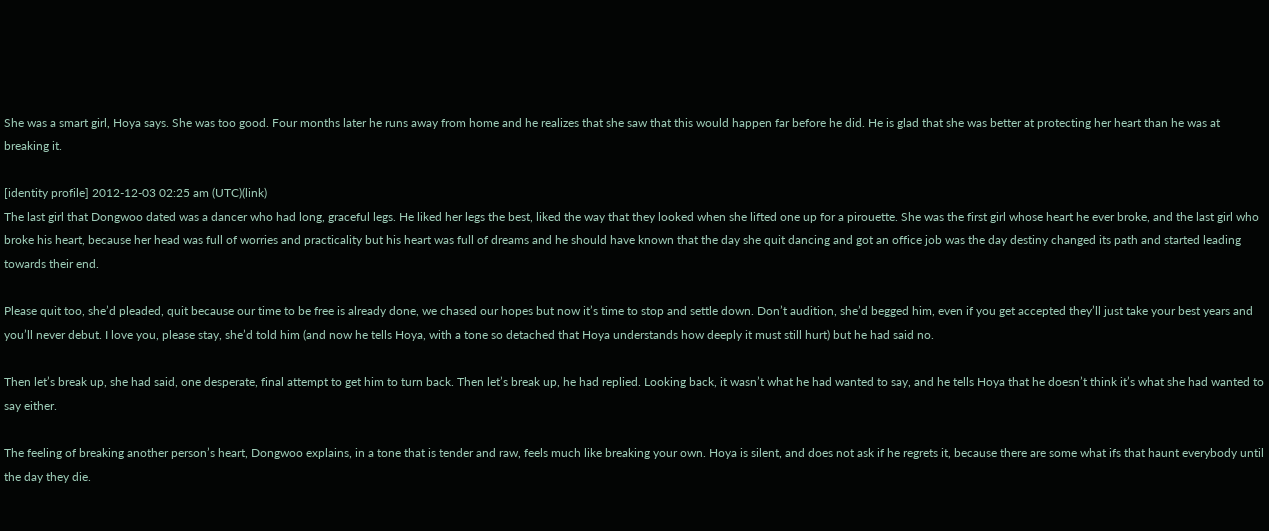She was a smart girl, Hoya says. She was too good. Four months later he runs away from home and he realizes that she saw that this would happen far before he did. He is glad that she was better at protecting her heart than he was at breaking it.

[identity profile] 2012-12-03 02:25 am (UTC)(link)
The last girl that Dongwoo dated was a dancer who had long, graceful legs. He liked her legs the best, liked the way that they looked when she lifted one up for a pirouette. She was the first girl whose heart he ever broke, and the last girl who broke his heart, because her head was full of worries and practicality but his heart was full of dreams and he should have known that the day she quit dancing and got an office job was the day destiny changed its path and started leading towards their end.

Please quit too, she’d pleaded, quit because our time to be free is already done, we chased our hopes but now it’s time to stop and settle down. Don’t audition, she’d begged him, even if you get accepted they’ll just take your best years and you’ll never debut. I love you, please stay, she’d told him (and now he tells Hoya, with a tone so detached that Hoya understands how deeply it must still hurt) but he had said no.

Then let’s break up, she had said, one desperate, final attempt to get him to turn back. Then let’s break up, he had replied. Looking back, it wasn’t what he had wanted to say, and he tells Hoya that he doesn’t think it’s what she had wanted to say either.

The feeling of breaking another person’s heart, Dongwoo explains, in a tone that is tender and raw, feels much like breaking your own. Hoya is silent, and does not ask if he regrets it, because there are some what ifs that haunt everybody until the day they die.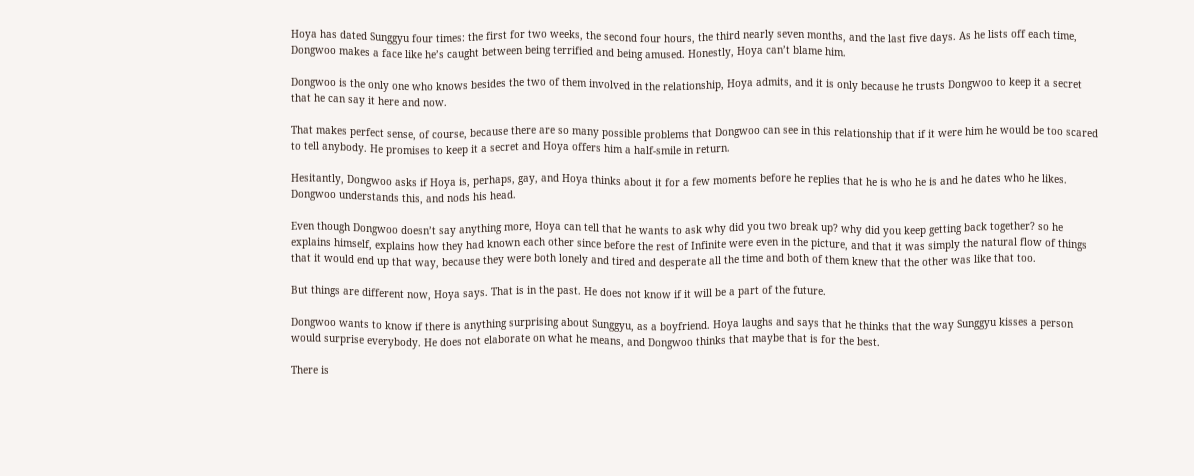Hoya has dated Sunggyu four times: the first for two weeks, the second four hours, the third nearly seven months, and the last five days. As he lists off each time, Dongwoo makes a face like he’s caught between being terrified and being amused. Honestly, Hoya can’t blame him.

Dongwoo is the only one who knows besides the two of them involved in the relationship, Hoya admits, and it is only because he trusts Dongwoo to keep it a secret that he can say it here and now.

That makes perfect sense, of course, because there are so many possible problems that Dongwoo can see in this relationship that if it were him he would be too scared to tell anybody. He promises to keep it a secret and Hoya offers him a half-smile in return.

Hesitantly, Dongwoo asks if Hoya is, perhaps, gay, and Hoya thinks about it for a few moments before he replies that he is who he is and he dates who he likes. Dongwoo understands this, and nods his head.

Even though Dongwoo doesn’t say anything more, Hoya can tell that he wants to ask why did you two break up? why did you keep getting back together? so he explains himself, explains how they had known each other since before the rest of Infinite were even in the picture, and that it was simply the natural flow of things that it would end up that way, because they were both lonely and tired and desperate all the time and both of them knew that the other was like that too.

But things are different now, Hoya says. That is in the past. He does not know if it will be a part of the future.

Dongwoo wants to know if there is anything surprising about Sunggyu, as a boyfriend. Hoya laughs and says that he thinks that the way Sunggyu kisses a person would surprise everybody. He does not elaborate on what he means, and Dongwoo thinks that maybe that is for the best.

There is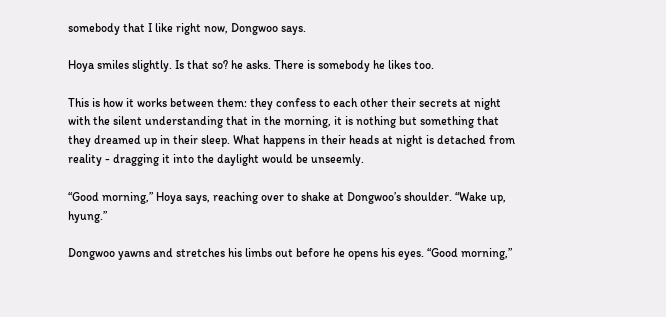somebody that I like right now, Dongwoo says.

Hoya smiles slightly. Is that so? he asks. There is somebody he likes too.

This is how it works between them: they confess to each other their secrets at night with the silent understanding that in the morning, it is nothing but something that they dreamed up in their sleep. What happens in their heads at night is detached from reality - dragging it into the daylight would be unseemly.

“Good morning,” Hoya says, reaching over to shake at Dongwoo’s shoulder. “Wake up, hyung.”

Dongwoo yawns and stretches his limbs out before he opens his eyes. “Good morning,”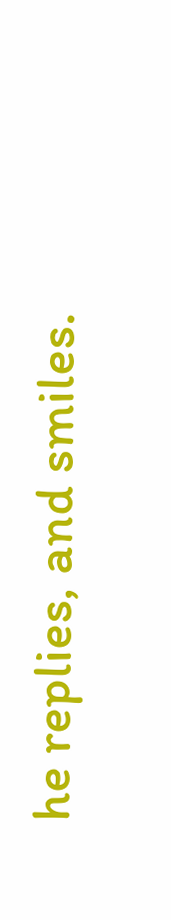he replies, and smiles.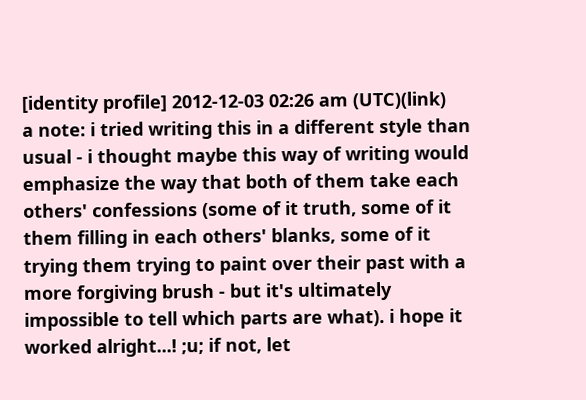[identity profile] 2012-12-03 02:26 am (UTC)(link)
a note: i tried writing this in a different style than usual - i thought maybe this way of writing would emphasize the way that both of them take each others' confessions (some of it truth, some of it them filling in each others' blanks, some of it trying them trying to paint over their past with a more forgiving brush - but it's ultimately impossible to tell which parts are what). i hope it worked alright...! ;u; if not, let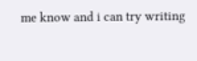me know and i can try writing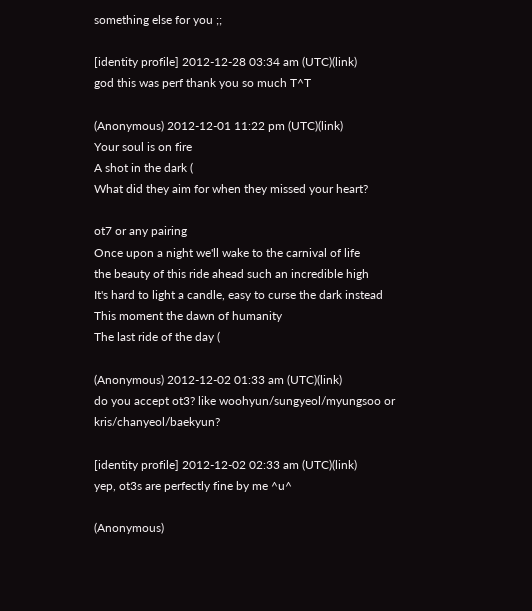something else for you ;;

[identity profile] 2012-12-28 03:34 am (UTC)(link)
god this was perf thank you so much T^T

(Anonymous) 2012-12-01 11:22 pm (UTC)(link)
Your soul is on fire
A shot in the dark (
What did they aim for when they missed your heart?

ot7 or any pairing
Once upon a night we'll wake to the carnival of life
the beauty of this ride ahead such an incredible high
It's hard to light a candle, easy to curse the dark instead
This moment the dawn of humanity
The last ride of the day (

(Anonymous) 2012-12-02 01:33 am (UTC)(link)
do you accept ot3? like woohyun/sungyeol/myungsoo or kris/chanyeol/baekyun?

[identity profile] 2012-12-02 02:33 am (UTC)(link)
yep, ot3s are perfectly fine by me ^u^

(Anonymous)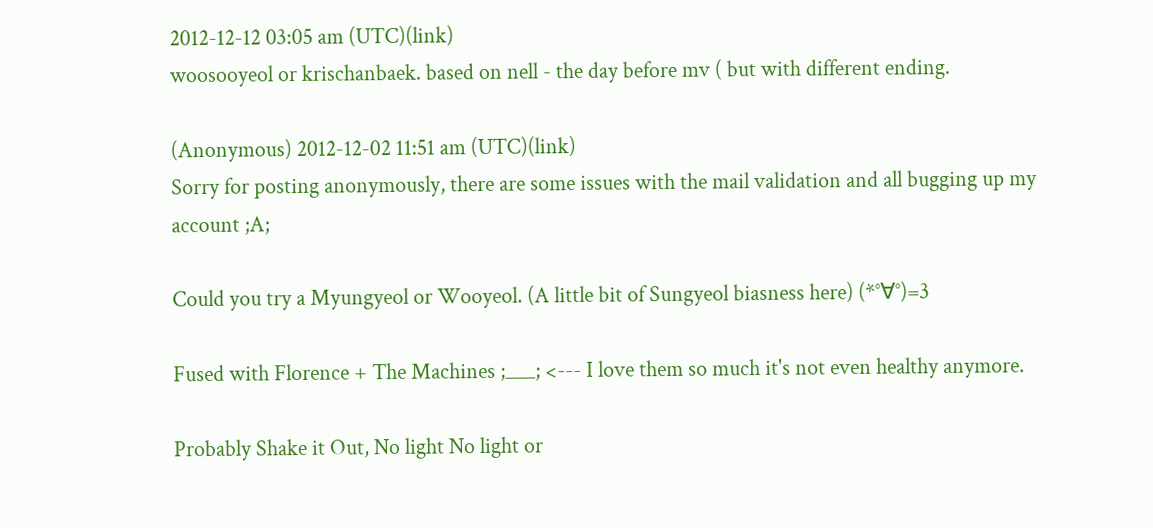2012-12-12 03:05 am (UTC)(link)
woosooyeol or krischanbaek. based on nell - the day before mv ( but with different ending.

(Anonymous) 2012-12-02 11:51 am (UTC)(link)
Sorry for posting anonymously, there are some issues with the mail validation and all bugging up my account ;A;

Could you try a Myungyeol or Wooyeol. (A little bit of Sungyeol biasness here) (*°∀°)=3

Fused with Florence + The Machines ;___; <--- I love them so much it's not even healthy anymore.

Probably Shake it Out, No light No light or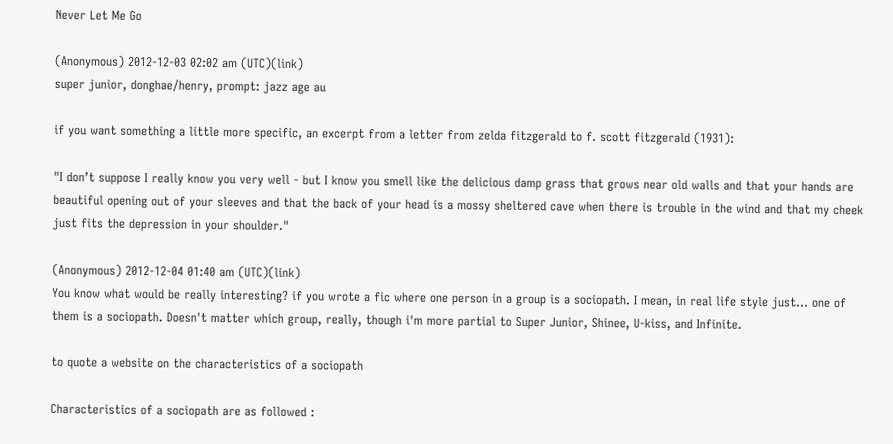Never Let Me Go

(Anonymous) 2012-12-03 02:02 am (UTC)(link)
super junior, donghae/henry, prompt: jazz age au

if you want something a little more specific, an excerpt from a letter from zelda fitzgerald to f. scott fitzgerald (1931):

"I don’t suppose I really know you very well - but I know you smell like the delicious damp grass that grows near old walls and that your hands are beautiful opening out of your sleeves and that the back of your head is a mossy sheltered cave when there is trouble in the wind and that my cheek just fits the depression in your shoulder."

(Anonymous) 2012-12-04 01:40 am (UTC)(link)
You know what would be really interesting? if you wrote a fic where one person in a group is a sociopath. I mean, in real life style just... one of them is a sociopath. Doesn't matter which group, really, though i'm more partial to Super Junior, Shinee, U-kiss, and Infinite.

to quote a website on the characteristics of a sociopath

Characteristics of a sociopath are as followed :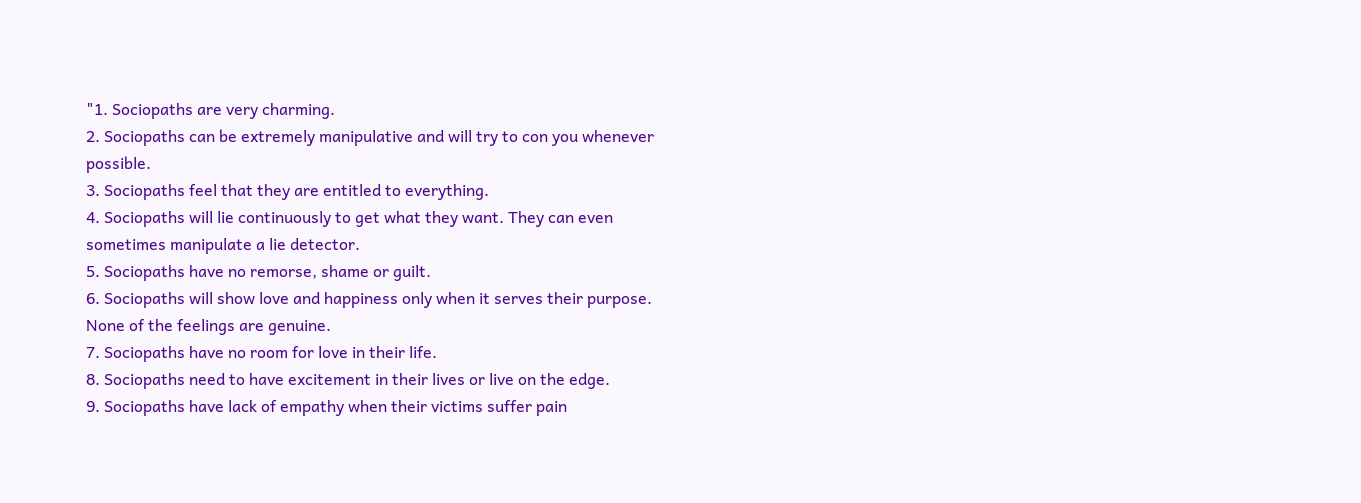"1. Sociopaths are very charming.
2. Sociopaths can be extremely manipulative and will try to con you whenever possible.
3. Sociopaths feel that they are entitled to everything.
4. Sociopaths will lie continuously to get what they want. They can even sometimes manipulate a lie detector.
5. Sociopaths have no remorse, shame or guilt.
6. Sociopaths will show love and happiness only when it serves their purpose. None of the feelings are genuine.
7. Sociopaths have no room for love in their life.
8. Sociopaths need to have excitement in their lives or live on the edge.
9. Sociopaths have lack of empathy when their victims suffer pain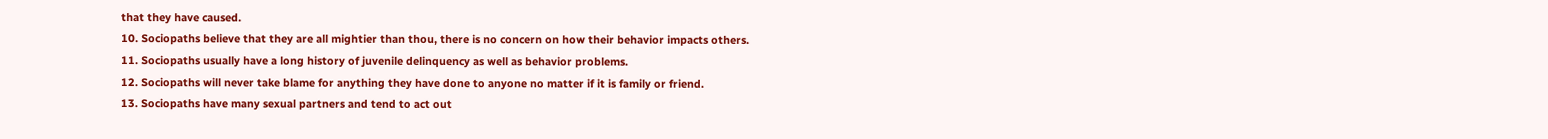that they have caused.
10. Sociopaths believe that they are all mightier than thou, there is no concern on how their behavior impacts others.
11. Sociopaths usually have a long history of juvenile delinquency as well as behavior problems.
12. Sociopaths will never take blame for anything they have done to anyone no matter if it is family or friend.
13. Sociopaths have many sexual partners and tend to act out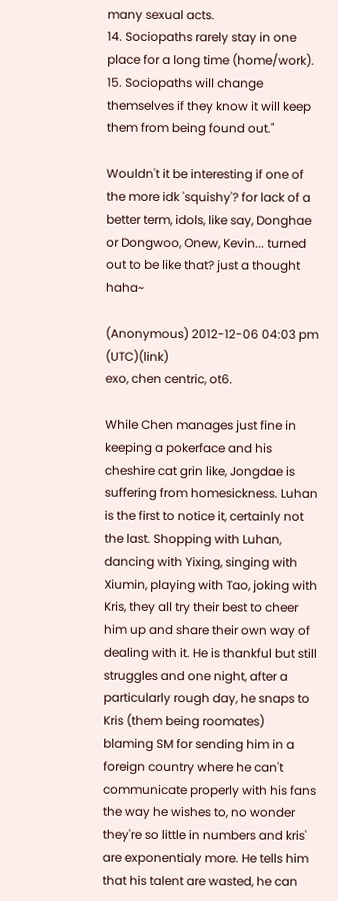many sexual acts.
14. Sociopaths rarely stay in one place for a long time (home/work).
15. Sociopaths will change themselves if they know it will keep them from being found out."

Wouldn't it be interesting if one of the more idk 'squishy'? for lack of a better term, idols, like say, Donghae or Dongwoo, Onew, Kevin... turned out to be like that? just a thought haha~

(Anonymous) 2012-12-06 04:03 pm (UTC)(link)
exo, chen centric, ot6.

While Chen manages just fine in keeping a pokerface and his cheshire cat grin like, Jongdae is suffering from homesickness. Luhan is the first to notice it, certainly not the last. Shopping with Luhan, dancing with Yixing, singing with Xiumin, playing with Tao, joking with Kris, they all try their best to cheer him up and share their own way of dealing with it. He is thankful but still struggles and one night, after a particularly rough day, he snaps to Kris (them being roomates) blaming SM for sending him in a foreign country where he can't communicate properly with his fans the way he wishes to, no wonder they're so little in numbers and kris' are exponentialy more. He tells him that his talent are wasted, he can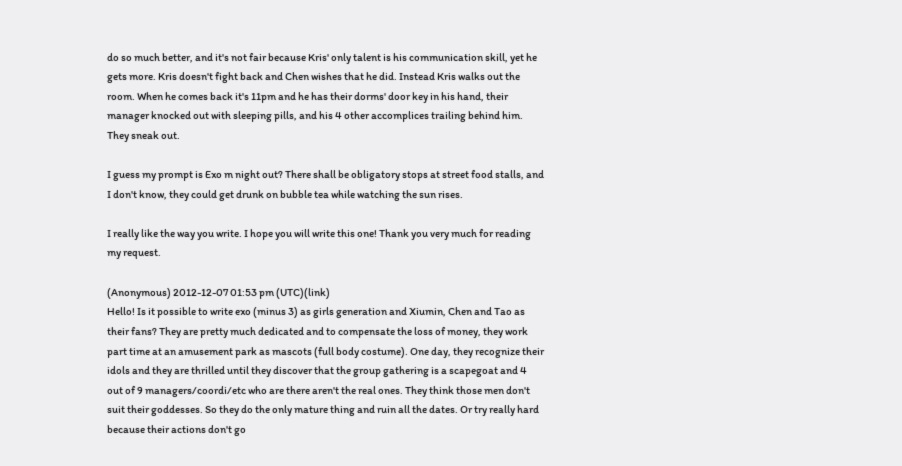do so much better, and it's not fair because Kris' only talent is his communication skill, yet he gets more. Kris doesn't fight back and Chen wishes that he did. Instead Kris walks out the room. When he comes back it's 11pm and he has their dorms' door key in his hand, their manager knocked out with sleeping pills, and his 4 other accomplices trailing behind him. They sneak out.

I guess my prompt is Exo m night out? There shall be obligatory stops at street food stalls, and I don't know, they could get drunk on bubble tea while watching the sun rises.

I really like the way you write. I hope you will write this one! Thank you very much for reading my request.

(Anonymous) 2012-12-07 01:53 pm (UTC)(link)
Hello! Is it possible to write exo (minus 3) as girls generation and Xiumin, Chen and Tao as their fans? They are pretty much dedicated and to compensate the loss of money, they work part time at an amusement park as mascots (full body costume). One day, they recognize their idols and they are thrilled until they discover that the group gathering is a scapegoat and 4 out of 9 managers/coordi/etc who are there aren't the real ones. They think those men don't suit their goddesses. So they do the only mature thing and ruin all the dates. Or try really hard because their actions don't go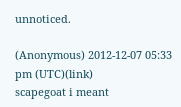unnoticed.

(Anonymous) 2012-12-07 05:33 pm (UTC)(link)
scapegoat i meant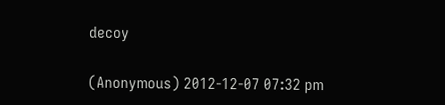decoy

(Anonymous) 2012-12-07 07:32 pm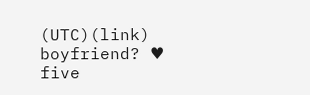(UTC)(link)
boyfriend? ♥
five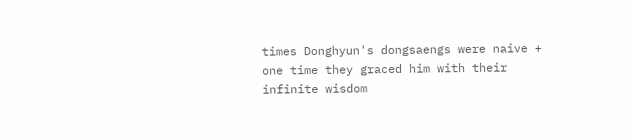times Donghyun's dongsaengs were naive + one time they graced him with their infinite wisdom